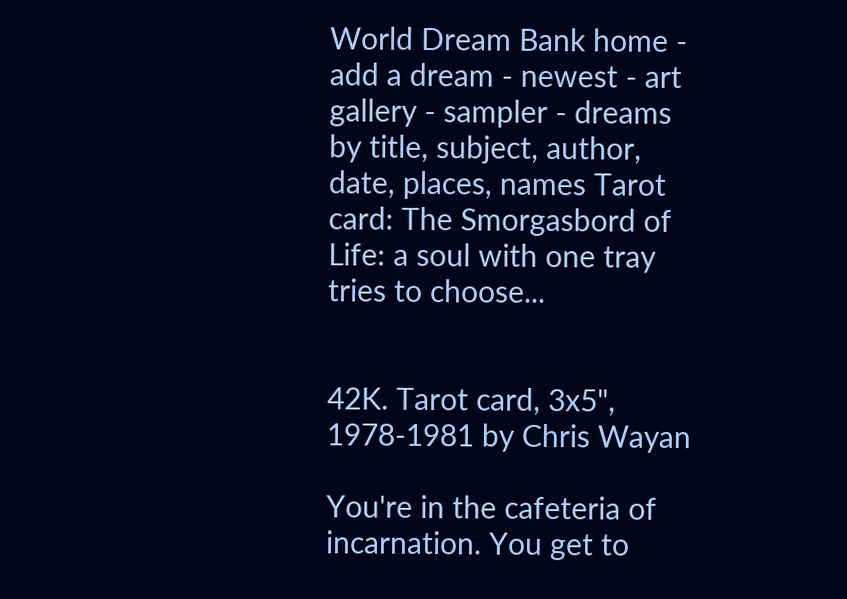World Dream Bank home - add a dream - newest - art gallery - sampler - dreams by title, subject, author, date, places, names Tarot card: The Smorgasbord of Life: a soul with one tray tries to choose...


42K. Tarot card, 3x5", 1978-1981 by Chris Wayan

You're in the cafeteria of incarnation. You get to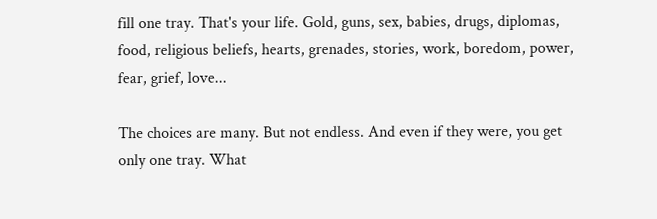fill one tray. That's your life. Gold, guns, sex, babies, drugs, diplomas, food, religious beliefs, hearts, grenades, stories, work, boredom, power, fear, grief, love...

The choices are many. But not endless. And even if they were, you get only one tray. What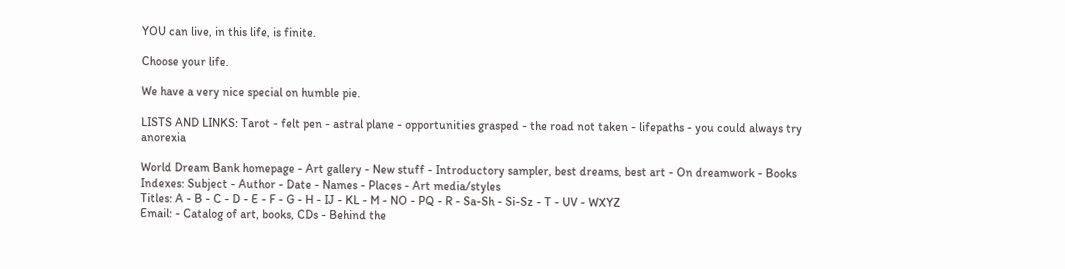YOU can live, in this life, is finite.

Choose your life.

We have a very nice special on humble pie.

LISTS AND LINKS: Tarot - felt pen - astral plane - opportunities grasped - the road not taken - lifepaths - you could always try anorexia

World Dream Bank homepage - Art gallery - New stuff - Introductory sampler, best dreams, best art - On dreamwork - Books
Indexes: Subject - Author - Date - Names - Places - Art media/styles
Titles: A - B - C - D - E - F - G - H - IJ - KL - M - NO - PQ - R - Sa-Sh - Si-Sz - T - UV - WXYZ
Email: - Catalog of art, books, CDs - Behind the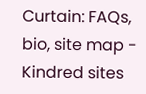Curtain: FAQs, bio, site map - Kindred sites